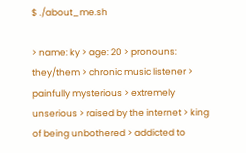$ ./about_me.sh

> name: ky > age: 20 > pronouns: they/them > chronic music listener > painfully mysterious > extremely unserious > raised by the internet > king of being unbothered > addicted to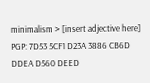minimalism > [insert adjective here]
PGP: 7D53 5CF1 D23A 3886 CB6D DDEA D560 DEED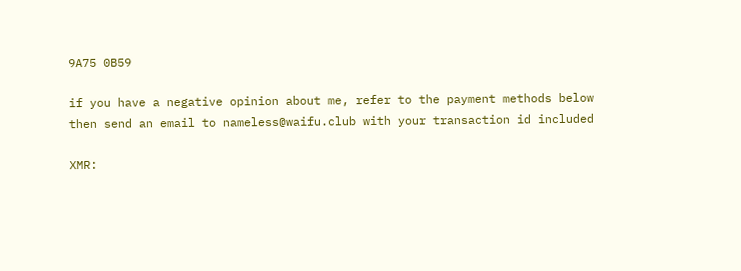9A75 0B59

if you have a negative opinion about me, refer to the payment methods below
then send an email to nameless@waifu.club with your transaction id included

XMR: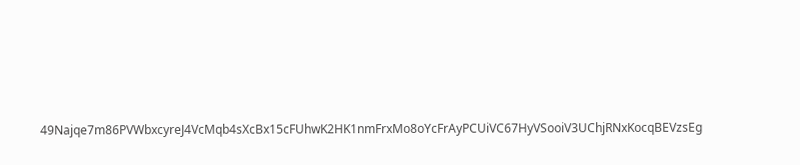49Najqe7m86PVWbxcyreJ4VcMqb4sXcBx15cFUhwK2HK1nmFrxMo8oYcFrAyPCUiVC67HyVSooiV3UChjRNxKocqBEVzsEg